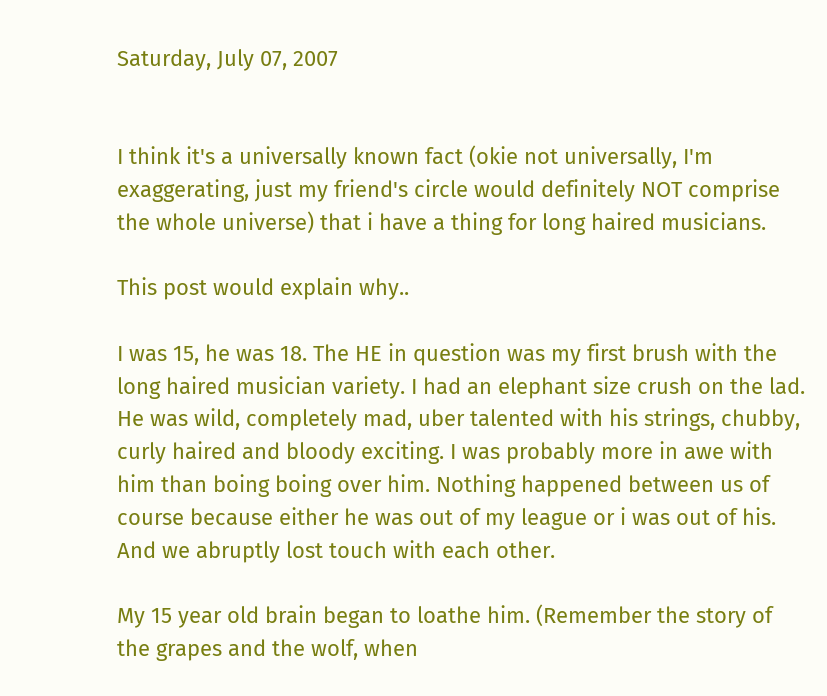Saturday, July 07, 2007


I think it's a universally known fact (okie not universally, I'm exaggerating, just my friend's circle would definitely NOT comprise the whole universe) that i have a thing for long haired musicians.

This post would explain why..

I was 15, he was 18. The HE in question was my first brush with the long haired musician variety. I had an elephant size crush on the lad. He was wild, completely mad, uber talented with his strings, chubby, curly haired and bloody exciting. I was probably more in awe with him than boing boing over him. Nothing happened between us of course because either he was out of my league or i was out of his. And we abruptly lost touch with each other.

My 15 year old brain began to loathe him. (Remember the story of the grapes and the wolf, when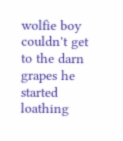wolfie boy couldn't get to the darn grapes he started loathing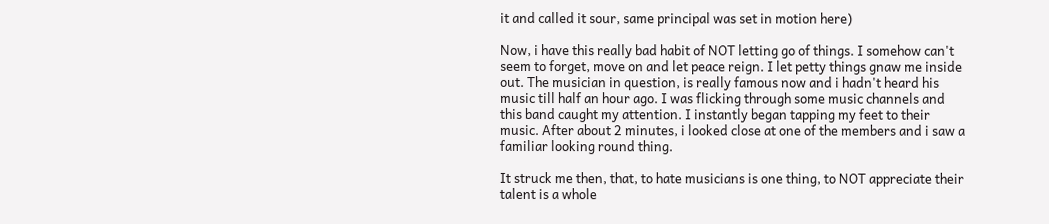it and called it sour, same principal was set in motion here)

Now, i have this really bad habit of NOT letting go of things. I somehow can't seem to forget, move on and let peace reign. I let petty things gnaw me inside out. The musician in question, is really famous now and i hadn't heard his music till half an hour ago. I was flicking through some music channels and this band caught my attention. I instantly began tapping my feet to their music. After about 2 minutes, i looked close at one of the members and i saw a familiar looking round thing.

It struck me then, that, to hate musicians is one thing, to NOT appreciate their talent is a whole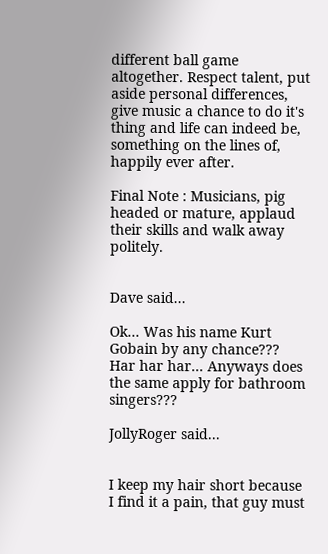different ball game altogether. Respect talent, put aside personal differences, give music a chance to do it's thing and life can indeed be, something on the lines of, happily ever after.

Final Note : Musicians, pig headed or mature, applaud their skills and walk away politely.


Dave said...

Ok... Was his name Kurt Gobain by any chance??? Har har har... Anyways does the same apply for bathroom singers???

JollyRoger said...


I keep my hair short because I find it a pain, that guy must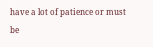have a lot of patience or must be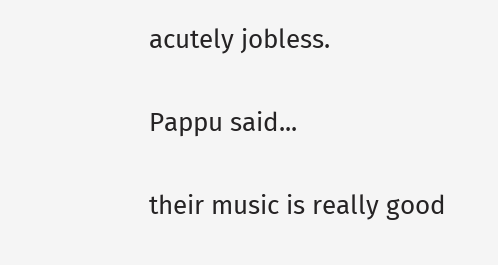acutely jobless.

Pappu said...

their music is really good